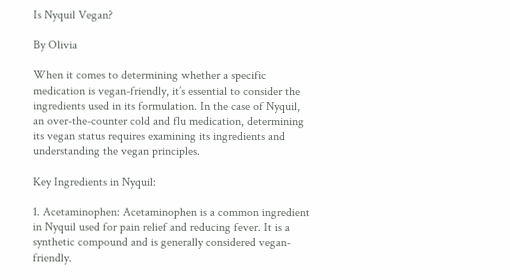Is Nyquil Vegan?

By Olivia

When it comes to determining whether a specific medication is vegan-friendly, it’s essential to consider the ingredients used in its formulation. In the case of Nyquil, an over-the-counter cold and flu medication, determining its vegan status requires examining its ingredients and understanding the vegan principles.

Key Ingredients in Nyquil:

1. Acetaminophen: Acetaminophen is a common ingredient in Nyquil used for pain relief and reducing fever. It is a synthetic compound and is generally considered vegan-friendly.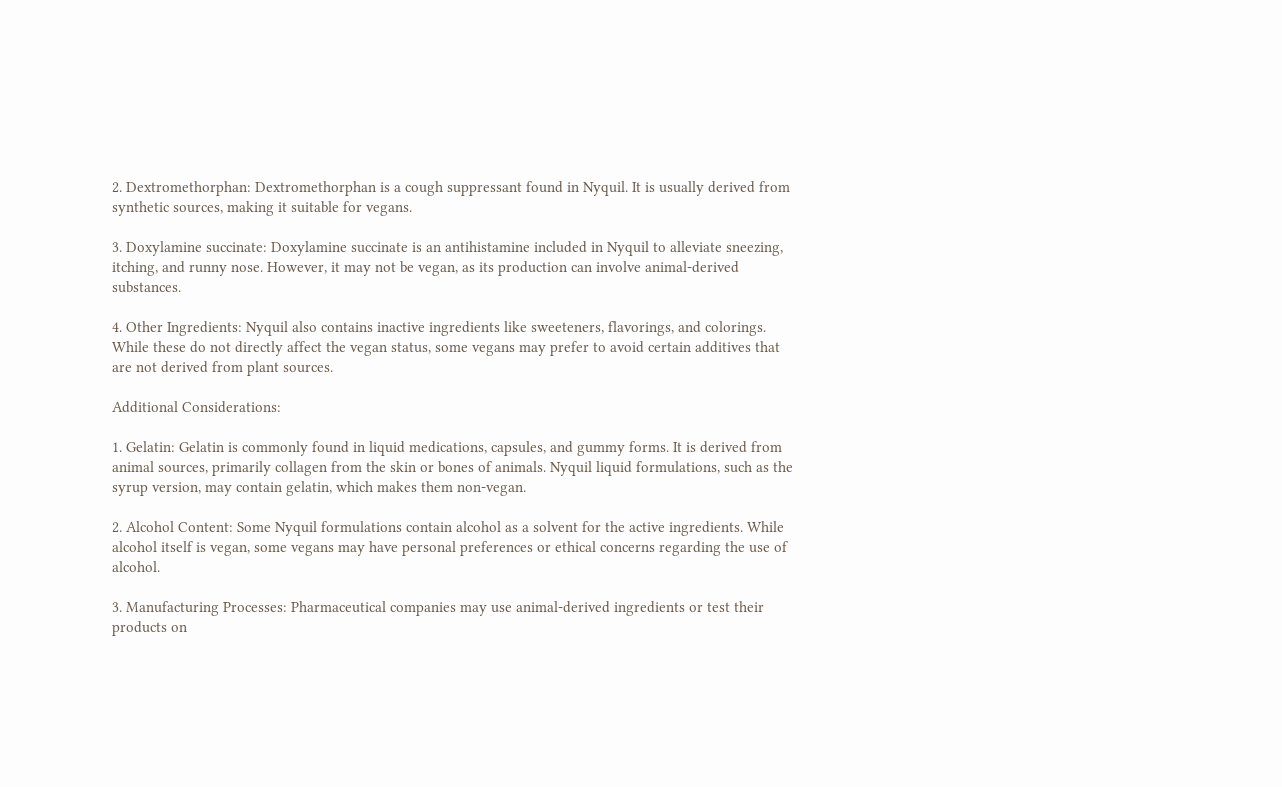2. Dextromethorphan: Dextromethorphan is a cough suppressant found in Nyquil. It is usually derived from synthetic sources, making it suitable for vegans.

3. Doxylamine succinate: Doxylamine succinate is an antihistamine included in Nyquil to alleviate sneezing, itching, and runny nose. However, it may not be vegan, as its production can involve animal-derived substances.

4. Other Ingredients: Nyquil also contains inactive ingredients like sweeteners, flavorings, and colorings. While these do not directly affect the vegan status, some vegans may prefer to avoid certain additives that are not derived from plant sources.

Additional Considerations:

1. Gelatin: Gelatin is commonly found in liquid medications, capsules, and gummy forms. It is derived from animal sources, primarily collagen from the skin or bones of animals. Nyquil liquid formulations, such as the syrup version, may contain gelatin, which makes them non-vegan.

2. Alcohol Content: Some Nyquil formulations contain alcohol as a solvent for the active ingredients. While alcohol itself is vegan, some vegans may have personal preferences or ethical concerns regarding the use of alcohol.

3. Manufacturing Processes: Pharmaceutical companies may use animal-derived ingredients or test their products on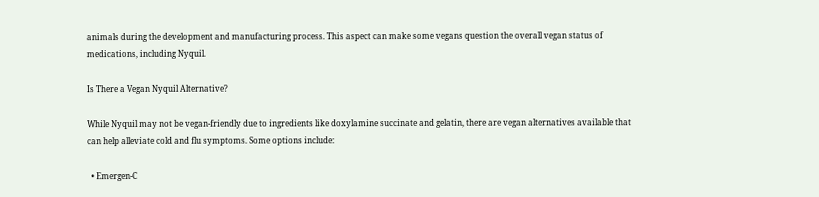animals during the development and manufacturing process. This aspect can make some vegans question the overall vegan status of medications, including Nyquil.

Is There a Vegan Nyquil Alternative?

While Nyquil may not be vegan-friendly due to ingredients like doxylamine succinate and gelatin, there are vegan alternatives available that can help alleviate cold and flu symptoms. Some options include:

  • Emergen-C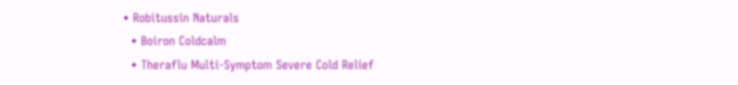• Robitussin Naturals
  • Boiron Coldcalm
  • Theraflu Multi-Symptom Severe Cold Relief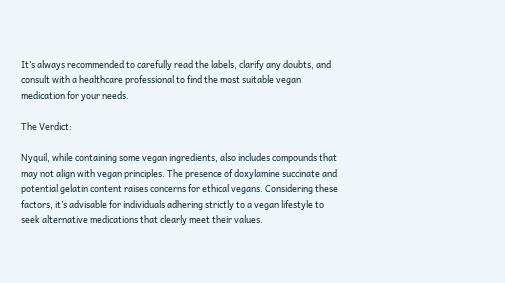It’s always recommended to carefully read the labels, clarify any doubts, and consult with a healthcare professional to find the most suitable vegan medication for your needs.

The Verdict:

Nyquil, while containing some vegan ingredients, also includes compounds that may not align with vegan principles. The presence of doxylamine succinate and potential gelatin content raises concerns for ethical vegans. Considering these factors, it’s advisable for individuals adhering strictly to a vegan lifestyle to seek alternative medications that clearly meet their values.